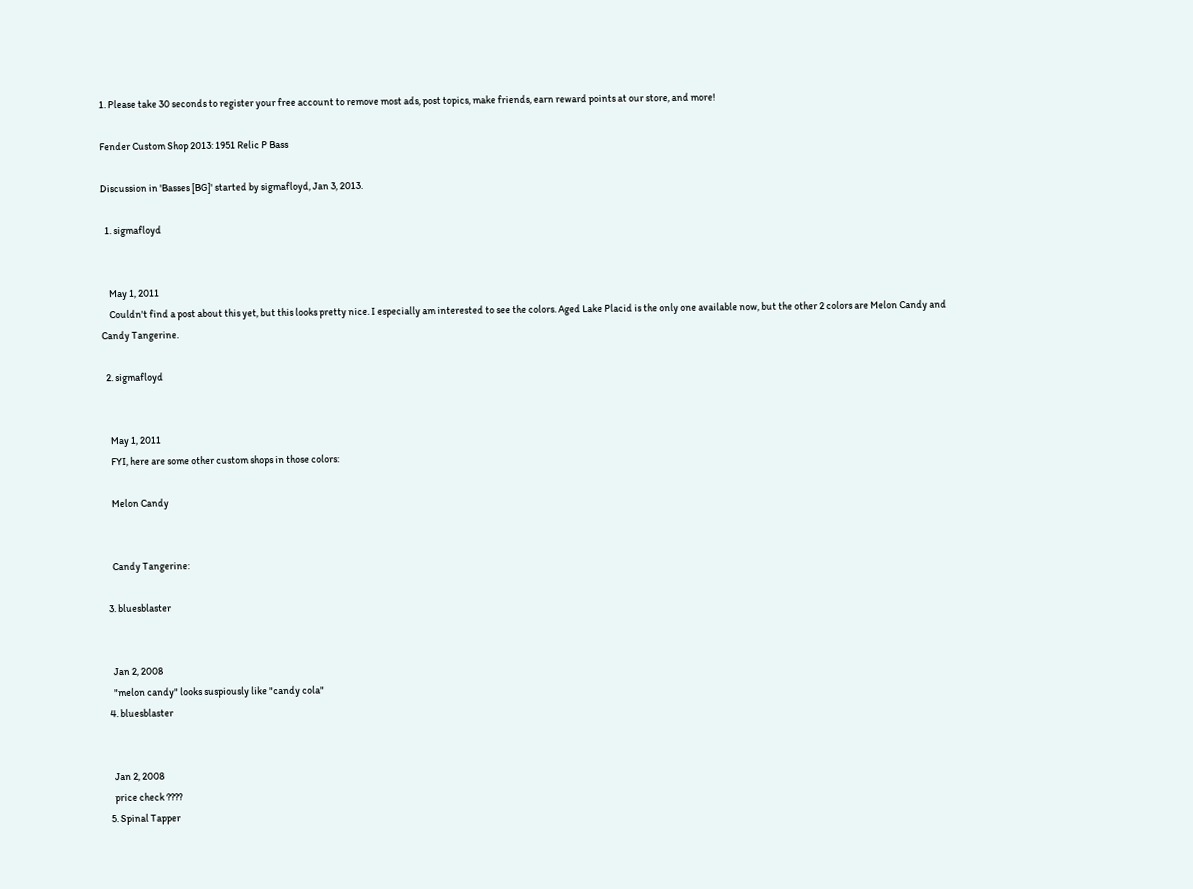1. Please take 30 seconds to register your free account to remove most ads, post topics, make friends, earn reward points at our store, and more!

Fender Custom Shop 2013: 1951 Relic P Bass

Discussion in 'Basses [BG]' started by sigmafloyd, Jan 3, 2013.

  1. sigmafloyd


    May 1, 2011
    Couldn't find a post about this yet, but this looks pretty nice. I especially am interested to see the colors. Aged Lake Placid is the only one available now, but the other 2 colors are Melon Candy and Candy Tangerine.

  2. sigmafloyd


    May 1, 2011
    FYI, here are some other custom shops in those colors:

    Melon Candy


    Candy Tangerine:

  3. bluesblaster


    Jan 2, 2008
    "melon candy" looks suspiously like "candy cola"
  4. bluesblaster


    Jan 2, 2008
    price check ????
  5. Spinal Tapper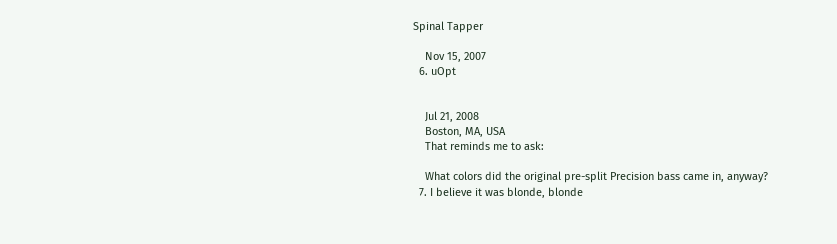Spinal Tapper

    Nov 15, 2007
  6. uOpt


    Jul 21, 2008
    Boston, MA, USA
    That reminds me to ask:

    What colors did the original pre-split Precision bass came in, anyway?
  7. I believe it was blonde, blonde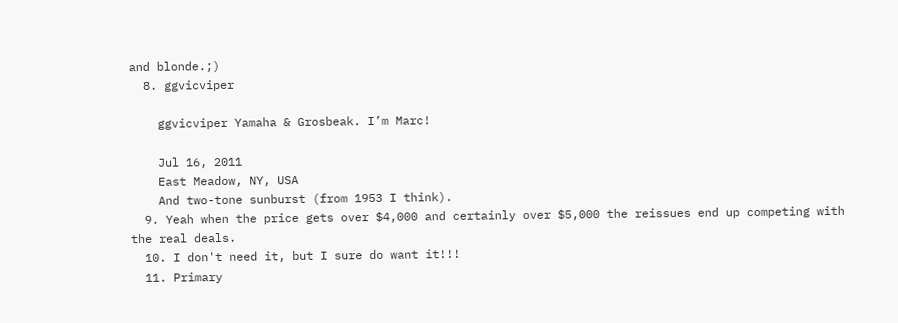and blonde.;)
  8. ggvicviper

    ggvicviper Yamaha & Grosbeak. I’m Marc!

    Jul 16, 2011
    East Meadow, NY, USA
    And two-tone sunburst (from 1953 I think).
  9. Yeah when the price gets over $4,000 and certainly over $5,000 the reissues end up competing with the real deals.
  10. I don't need it, but I sure do want it!!!
  11. Primary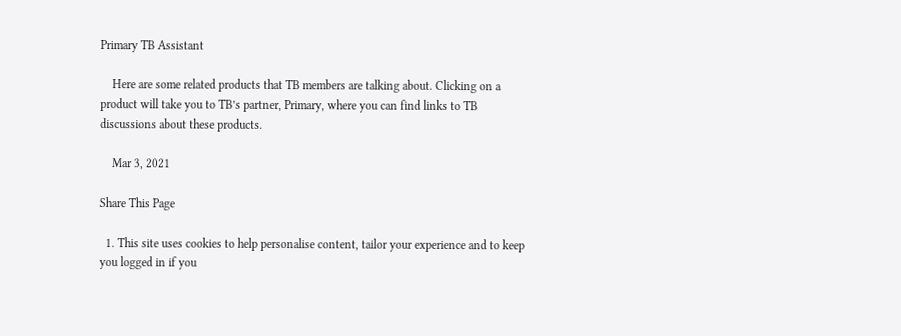Primary TB Assistant

    Here are some related products that TB members are talking about. Clicking on a product will take you to TB’s partner, Primary, where you can find links to TB discussions about these products.

    Mar 3, 2021

Share This Page

  1. This site uses cookies to help personalise content, tailor your experience and to keep you logged in if you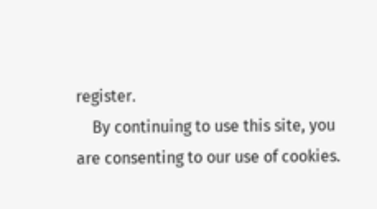register.
    By continuing to use this site, you are consenting to our use of cookies.